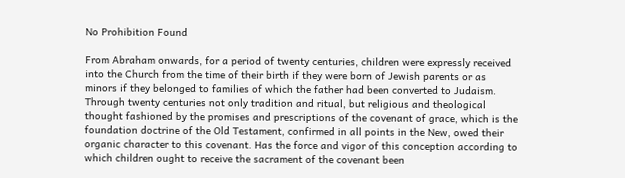No Prohibition Found

From Abraham onwards, for a period of twenty centuries, children were expressly received into the Church from the time of their birth if they were born of Jewish parents or as minors if they belonged to families of which the father had been converted to Judaism. Through twenty centuries not only tradition and ritual, but religious and theological thought fashioned by the promises and prescriptions of the covenant of grace, which is the foundation doctrine of the Old Testament, confirmed in all points in the New, owed their organic character to this covenant. Has the force and vigor of this conception according to which children ought to receive the sacrament of the covenant been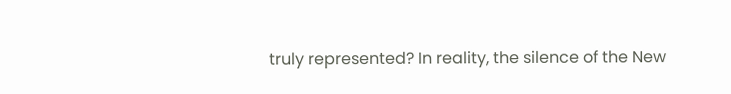truly represented? In reality, the silence of the New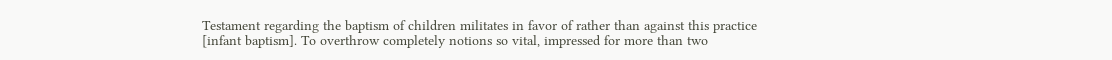Testament regarding the baptism of children militates in favor of rather than against this practice [infant baptism]. To overthrow completely notions so vital, impressed for more than two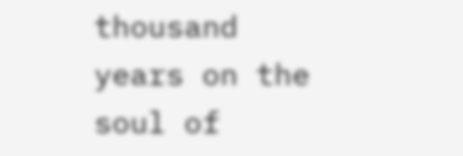thousand years on the soul of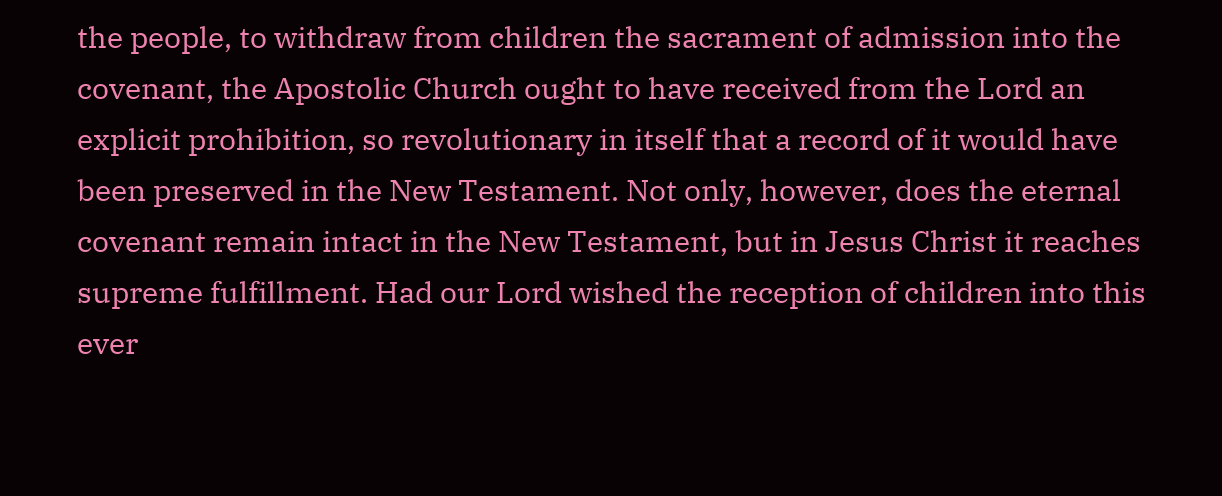the people, to withdraw from children the sacrament of admission into the covenant, the Apostolic Church ought to have received from the Lord an explicit prohibition, so revolutionary in itself that a record of it would have been preserved in the New Testament. Not only, however, does the eternal covenant remain intact in the New Testament, but in Jesus Christ it reaches supreme fulfillment. Had our Lord wished the reception of children into this ever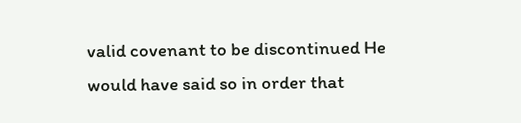valid covenant to be discontinued He would have said so in order that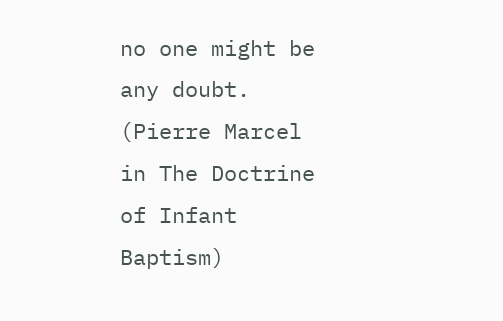no one might be any doubt. (Pierre Marcel in The Doctrine of Infant Baptism)